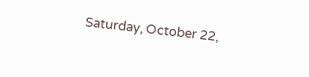Saturday, October 22,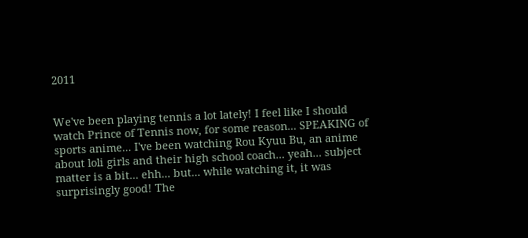2011


We've been playing tennis a lot lately! I feel like I should watch Prince of Tennis now, for some reason... SPEAKING of sports anime... I've been watching Rou Kyuu Bu, an anime about loli girls and their high school coach... yeah... subject matter is a bit... ehh... but... while watching it, it was surprisingly good! The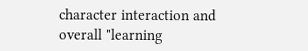character interaction and overall "learning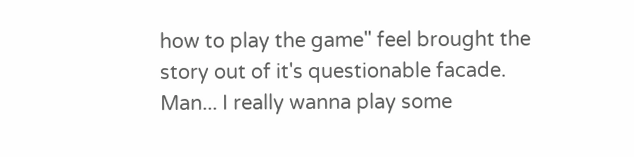how to play the game" feel brought the story out of it's questionable facade. Man... I really wanna play some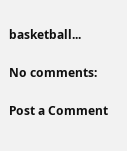basketball...

No comments:

Post a Comment